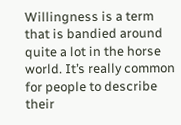Willingness is a term that is bandied around quite a lot in the horse world. It’s really common for people to describe their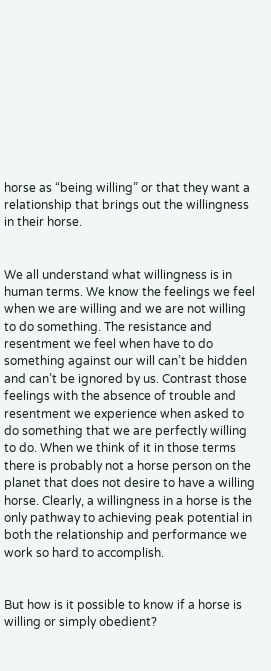horse as “being willing” or that they want a relationship that brings out the willingness in their horse.


We all understand what willingness is in human terms. We know the feelings we feel when we are willing and we are not willing to do something. The resistance and resentment we feel when have to do something against our will can’t be hidden and can’t be ignored by us. Contrast those feelings with the absence of trouble and resentment we experience when asked to do something that we are perfectly willing to do. When we think of it in those terms there is probably not a horse person on the planet that does not desire to have a willing horse. Clearly, a willingness in a horse is the only pathway to achieving peak potential in both the relationship and performance we work so hard to accomplish.


But how is it possible to know if a horse is willing or simply obedient?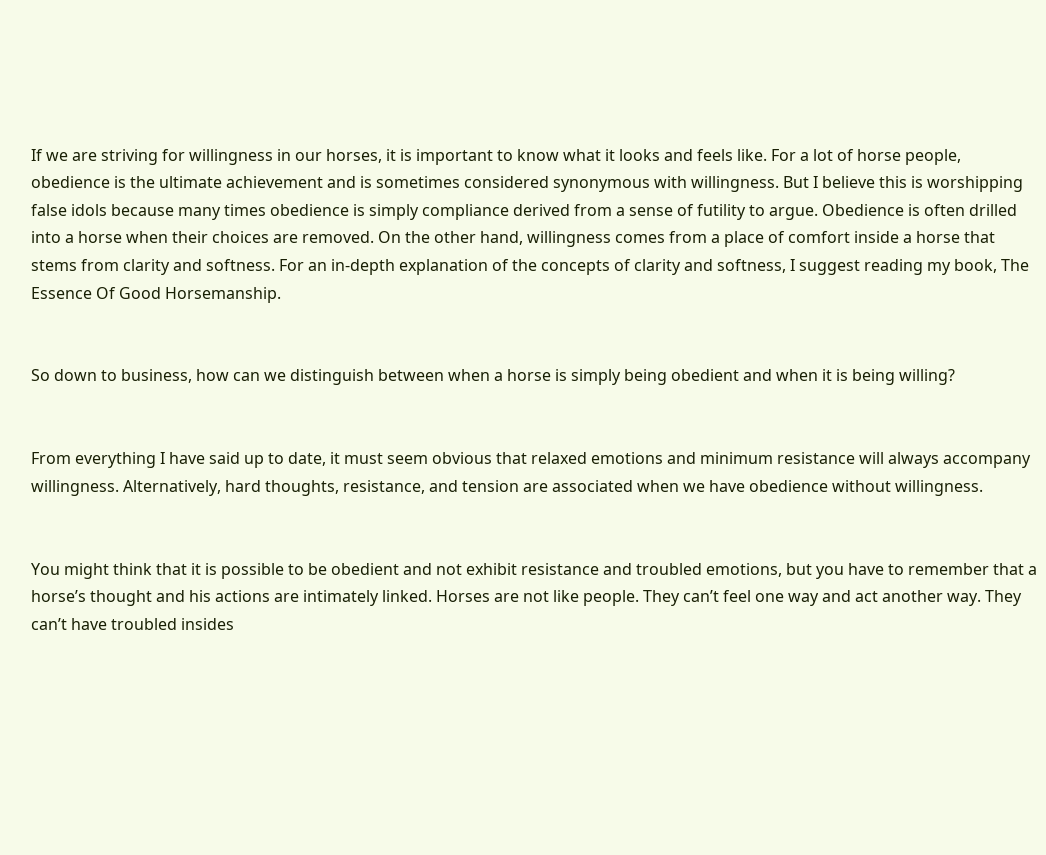If we are striving for willingness in our horses, it is important to know what it looks and feels like. For a lot of horse people, obedience is the ultimate achievement and is sometimes considered synonymous with willingness. But I believe this is worshipping false idols because many times obedience is simply compliance derived from a sense of futility to argue. Obedience is often drilled into a horse when their choices are removed. On the other hand, willingness comes from a place of comfort inside a horse that stems from clarity and softness. For an in-depth explanation of the concepts of clarity and softness, I suggest reading my book, The Essence Of Good Horsemanship.


So down to business, how can we distinguish between when a horse is simply being obedient and when it is being willing?


From everything I have said up to date, it must seem obvious that relaxed emotions and minimum resistance will always accompany willingness. Alternatively, hard thoughts, resistance, and tension are associated when we have obedience without willingness.


You might think that it is possible to be obedient and not exhibit resistance and troubled emotions, but you have to remember that a horse’s thought and his actions are intimately linked. Horses are not like people. They can’t feel one way and act another way. They can’t have troubled insides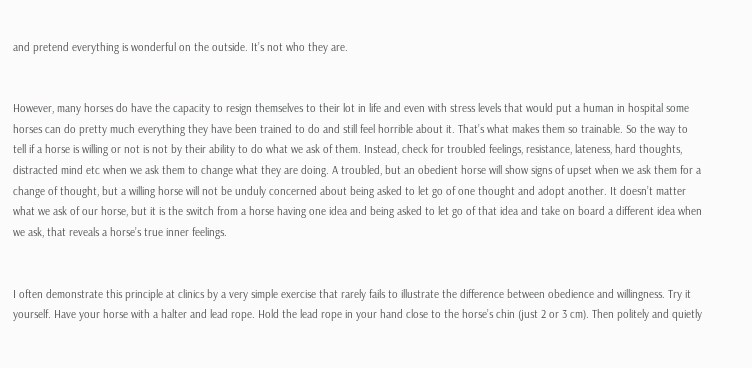and pretend everything is wonderful on the outside. It’s not who they are.


However, many horses do have the capacity to resign themselves to their lot in life and even with stress levels that would put a human in hospital some horses can do pretty much everything they have been trained to do and still feel horrible about it. That’s what makes them so trainable. So the way to tell if a horse is willing or not is not by their ability to do what we ask of them. Instead, check for troubled feelings, resistance, lateness, hard thoughts, distracted mind etc when we ask them to change what they are doing. A troubled, but an obedient horse will show signs of upset when we ask them for a change of thought, but a willing horse will not be unduly concerned about being asked to let go of one thought and adopt another. It doesn’t matter what we ask of our horse, but it is the switch from a horse having one idea and being asked to let go of that idea and take on board a different idea when we ask, that reveals a horse’s true inner feelings.


I often demonstrate this principle at clinics by a very simple exercise that rarely fails to illustrate the difference between obedience and willingness. Try it yourself. Have your horse with a halter and lead rope. Hold the lead rope in your hand close to the horse’s chin (just 2 or 3 cm). Then politely and quietly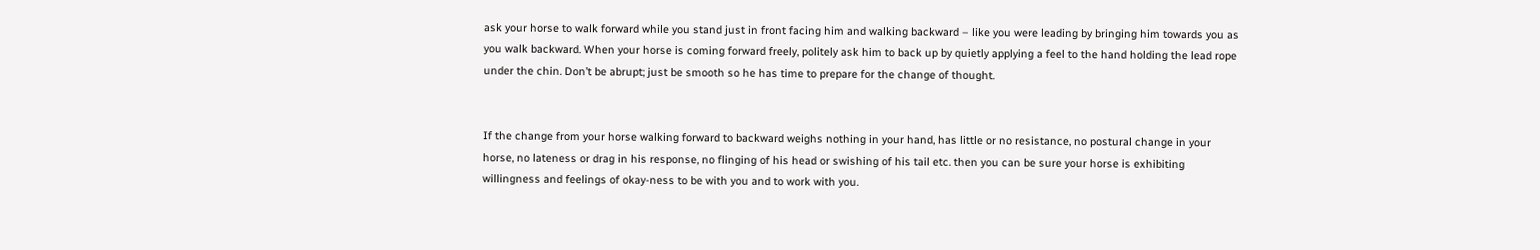ask your horse to walk forward while you stand just in front facing him and walking backward – like you were leading by bringing him towards you as you walk backward. When your horse is coming forward freely, politely ask him to back up by quietly applying a feel to the hand holding the lead rope under the chin. Don’t be abrupt; just be smooth so he has time to prepare for the change of thought.


If the change from your horse walking forward to backward weighs nothing in your hand, has little or no resistance, no postural change in your horse, no lateness or drag in his response, no flinging of his head or swishing of his tail etc. then you can be sure your horse is exhibiting willingness and feelings of okay-ness to be with you and to work with you.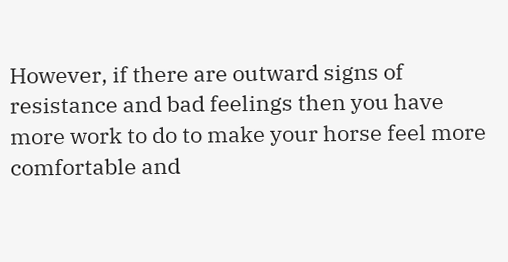However, if there are outward signs of resistance and bad feelings then you have more work to do to make your horse feel more comfortable and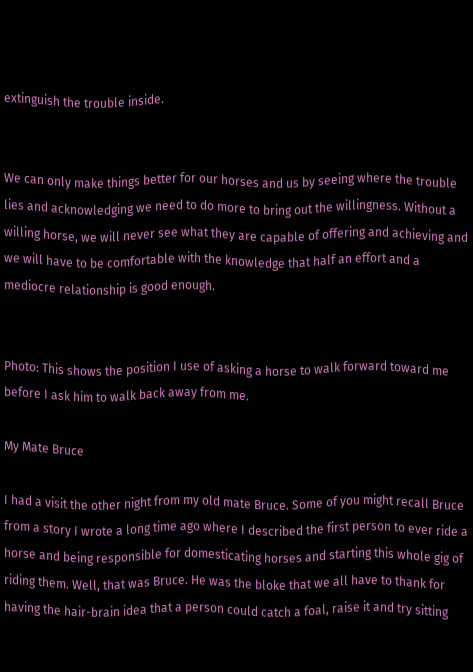extinguish the trouble inside.


We can only make things better for our horses and us by seeing where the trouble lies and acknowledging we need to do more to bring out the willingness. Without a willing horse, we will never see what they are capable of offering and achieving and we will have to be comfortable with the knowledge that half an effort and a mediocre relationship is good enough.


Photo: This shows the position I use of asking a horse to walk forward toward me before I ask him to walk back away from me.

My Mate Bruce

I had a visit the other night from my old mate Bruce. Some of you might recall Bruce from a story I wrote a long time ago where I described the first person to ever ride a horse and being responsible for domesticating horses and starting this whole gig of riding them. Well, that was Bruce. He was the bloke that we all have to thank for having the hair-brain idea that a person could catch a foal, raise it and try sitting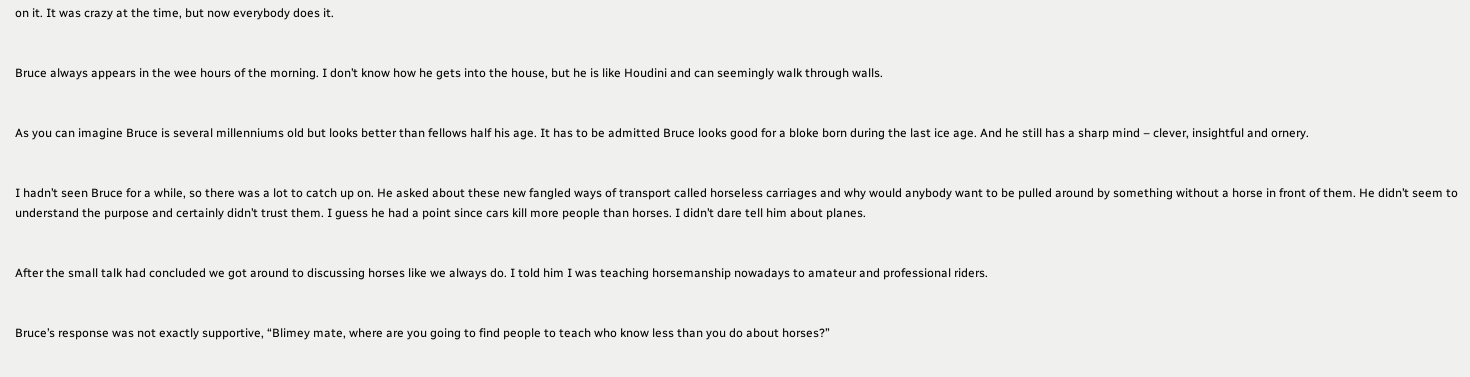on it. It was crazy at the time, but now everybody does it.


Bruce always appears in the wee hours of the morning. I don’t know how he gets into the house, but he is like Houdini and can seemingly walk through walls.


As you can imagine Bruce is several millenniums old but looks better than fellows half his age. It has to be admitted Bruce looks good for a bloke born during the last ice age. And he still has a sharp mind – clever, insightful and ornery.


I hadn’t seen Bruce for a while, so there was a lot to catch up on. He asked about these new fangled ways of transport called horseless carriages and why would anybody want to be pulled around by something without a horse in front of them. He didn’t seem to understand the purpose and certainly didn’t trust them. I guess he had a point since cars kill more people than horses. I didn’t dare tell him about planes.


After the small talk had concluded we got around to discussing horses like we always do. I told him I was teaching horsemanship nowadays to amateur and professional riders.


Bruce’s response was not exactly supportive, “Blimey mate, where are you going to find people to teach who know less than you do about horses?”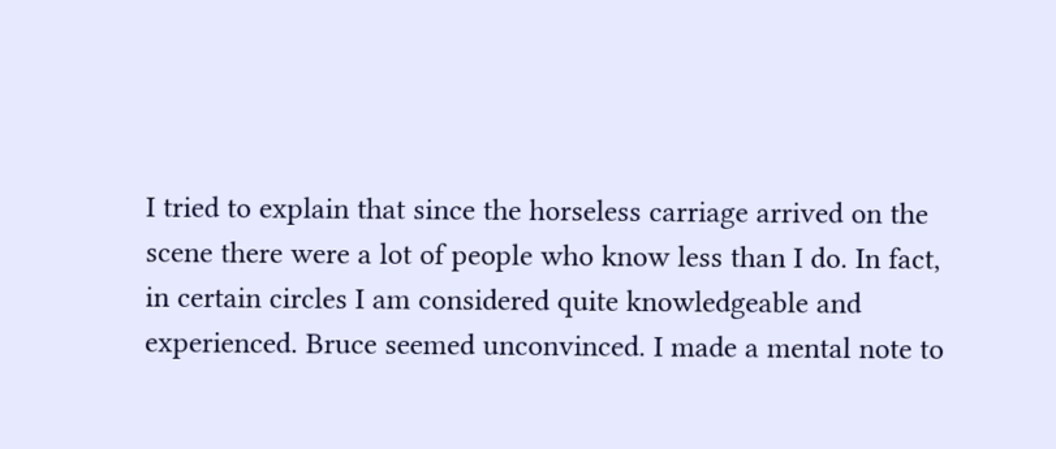I tried to explain that since the horseless carriage arrived on the scene there were a lot of people who know less than I do. In fact, in certain circles I am considered quite knowledgeable and experienced. Bruce seemed unconvinced. I made a mental note to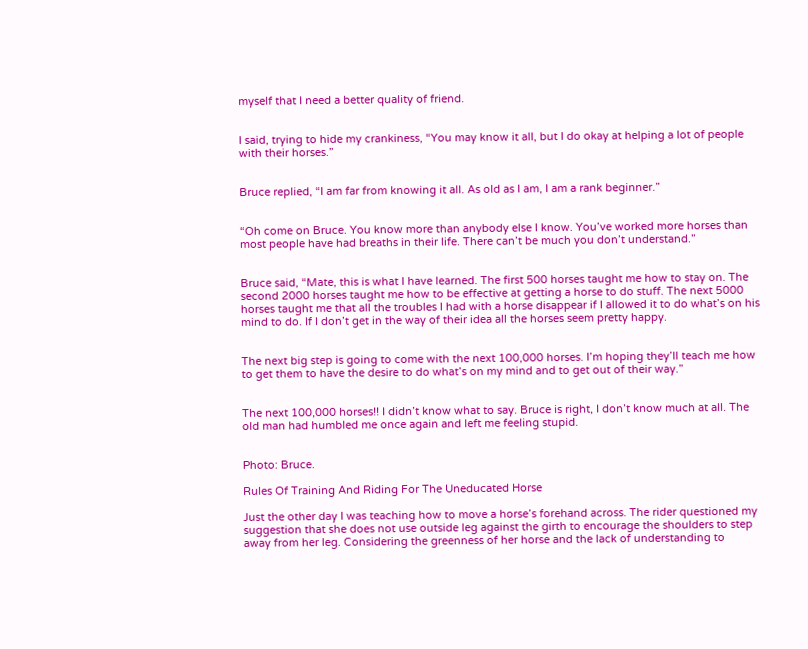myself that I need a better quality of friend.


I said, trying to hide my crankiness, “You may know it all, but I do okay at helping a lot of people with their horses.”


Bruce replied, “I am far from knowing it all. As old as I am, I am a rank beginner.”


“Oh come on Bruce. You know more than anybody else I know. You’ve worked more horses than most people have had breaths in their life. There can’t be much you don’t understand.”


Bruce said, “Mate, this is what I have learned. The first 500 horses taught me how to stay on. The second 2000 horses taught me how to be effective at getting a horse to do stuff. The next 5000 horses taught me that all the troubles I had with a horse disappear if I allowed it to do what’s on his mind to do. If I don’t get in the way of their idea all the horses seem pretty happy.


The next big step is going to come with the next 100,000 horses. I’m hoping they’ll teach me how to get them to have the desire to do what’s on my mind and to get out of their way.”


The next 100,000 horses!! I didn’t know what to say. Bruce is right, I don’t know much at all. The old man had humbled me once again and left me feeling stupid.


Photo: Bruce.

Rules Of Training And Riding For The Uneducated Horse

Just the other day I was teaching how to move a horse’s forehand across. The rider questioned my suggestion that she does not use outside leg against the girth to encourage the shoulders to step away from her leg. Considering the greenness of her horse and the lack of understanding to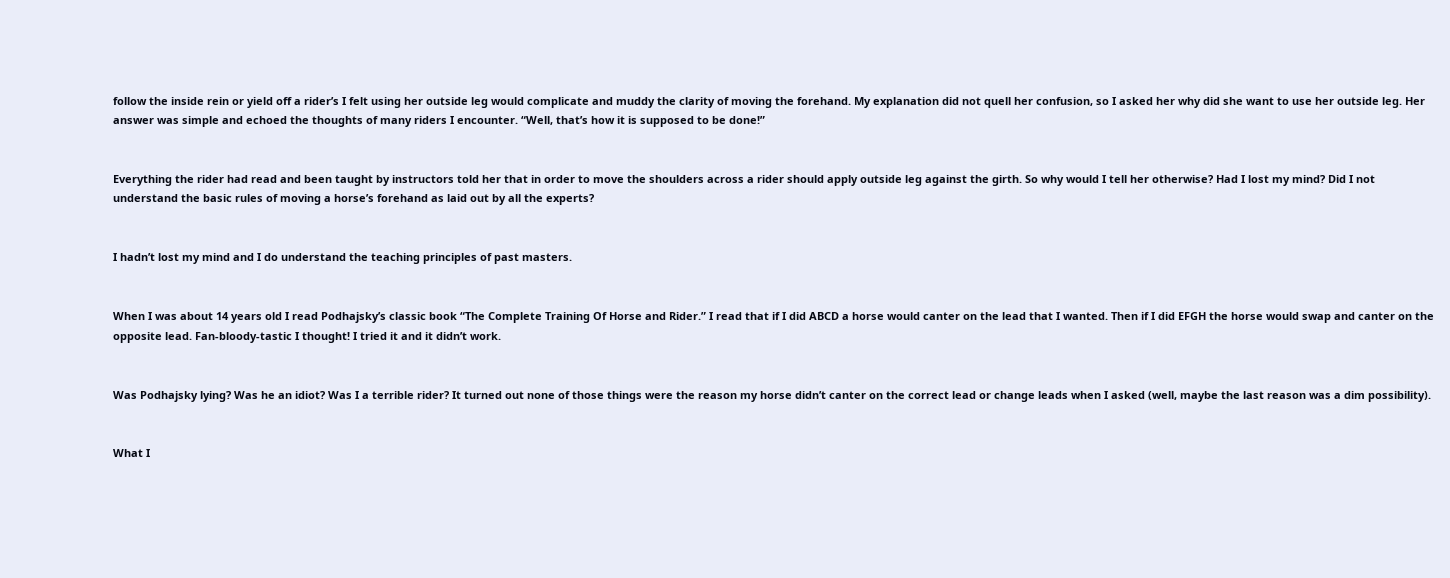follow the inside rein or yield off a rider’s I felt using her outside leg would complicate and muddy the clarity of moving the forehand. My explanation did not quell her confusion, so I asked her why did she want to use her outside leg. Her answer was simple and echoed the thoughts of many riders I encounter. “Well, that’s how it is supposed to be done!”


Everything the rider had read and been taught by instructors told her that in order to move the shoulders across a rider should apply outside leg against the girth. So why would I tell her otherwise? Had I lost my mind? Did I not understand the basic rules of moving a horse’s forehand as laid out by all the experts?


I hadn’t lost my mind and I do understand the teaching principles of past masters.


When I was about 14 years old I read Podhajsky’s classic book “The Complete Training Of Horse and Rider.” I read that if I did ABCD a horse would canter on the lead that I wanted. Then if I did EFGH the horse would swap and canter on the opposite lead. Fan-bloody-tastic I thought! I tried it and it didn’t work.


Was Podhajsky lying? Was he an idiot? Was I a terrible rider? It turned out none of those things were the reason my horse didn’t canter on the correct lead or change leads when I asked (well, maybe the last reason was a dim possibility).


What I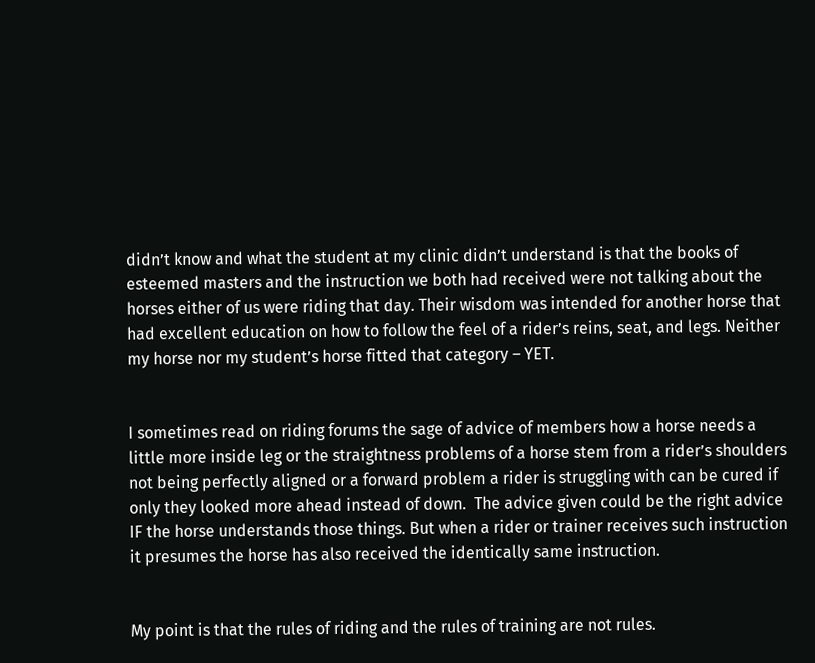didn’t know and what the student at my clinic didn’t understand is that the books of esteemed masters and the instruction we both had received were not talking about the horses either of us were riding that day. Their wisdom was intended for another horse that had excellent education on how to follow the feel of a rider’s reins, seat, and legs. Neither my horse nor my student’s horse fitted that category – YET.


I sometimes read on riding forums the sage of advice of members how a horse needs a little more inside leg or the straightness problems of a horse stem from a rider’s shoulders not being perfectly aligned or a forward problem a rider is struggling with can be cured if only they looked more ahead instead of down.  The advice given could be the right advice IF the horse understands those things. But when a rider or trainer receives such instruction it presumes the horse has also received the identically same instruction.


My point is that the rules of riding and the rules of training are not rules.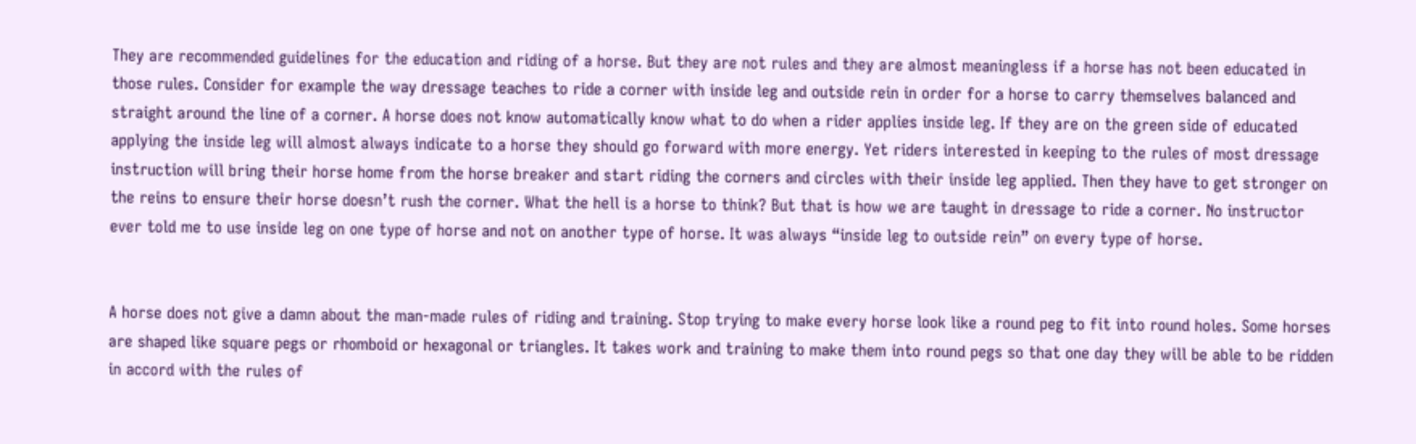They are recommended guidelines for the education and riding of a horse. But they are not rules and they are almost meaningless if a horse has not been educated in those rules. Consider for example the way dressage teaches to ride a corner with inside leg and outside rein in order for a horse to carry themselves balanced and straight around the line of a corner. A horse does not know automatically know what to do when a rider applies inside leg. If they are on the green side of educated applying the inside leg will almost always indicate to a horse they should go forward with more energy. Yet riders interested in keeping to the rules of most dressage instruction will bring their horse home from the horse breaker and start riding the corners and circles with their inside leg applied. Then they have to get stronger on the reins to ensure their horse doesn’t rush the corner. What the hell is a horse to think? But that is how we are taught in dressage to ride a corner. No instructor ever told me to use inside leg on one type of horse and not on another type of horse. It was always “inside leg to outside rein” on every type of horse.


A horse does not give a damn about the man-made rules of riding and training. Stop trying to make every horse look like a round peg to fit into round holes. Some horses are shaped like square pegs or rhomboid or hexagonal or triangles. It takes work and training to make them into round pegs so that one day they will be able to be ridden in accord with the rules of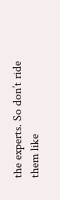the experts. So don’t ride them like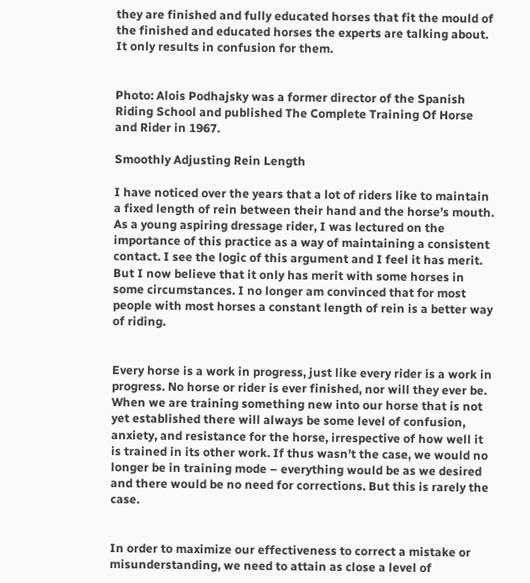they are finished and fully educated horses that fit the mould of the finished and educated horses the experts are talking about. It only results in confusion for them.


Photo: Alois Podhajsky was a former director of the Spanish Riding School and published The Complete Training Of Horse and Rider in 1967.

Smoothly Adjusting Rein Length

I have noticed over the years that a lot of riders like to maintain a fixed length of rein between their hand and the horse’s mouth. As a young aspiring dressage rider, I was lectured on the importance of this practice as a way of maintaining a consistent contact. I see the logic of this argument and I feel it has merit. But I now believe that it only has merit with some horses in some circumstances. I no longer am convinced that for most people with most horses a constant length of rein is a better way of riding.


Every horse is a work in progress, just like every rider is a work in progress. No horse or rider is ever finished, nor will they ever be. When we are training something new into our horse that is not yet established there will always be some level of confusion, anxiety, and resistance for the horse, irrespective of how well it is trained in its other work. If thus wasn’t the case, we would no longer be in training mode – everything would be as we desired and there would be no need for corrections. But this is rarely the case.


In order to maximize our effectiveness to correct a mistake or misunderstanding, we need to attain as close a level of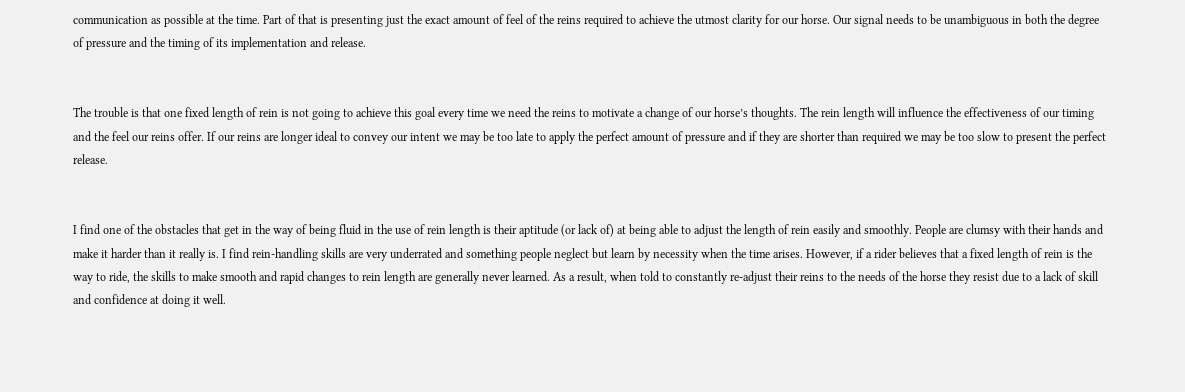communication as possible at the time. Part of that is presenting just the exact amount of feel of the reins required to achieve the utmost clarity for our horse. Our signal needs to be unambiguous in both the degree of pressure and the timing of its implementation and release.


The trouble is that one fixed length of rein is not going to achieve this goal every time we need the reins to motivate a change of our horse’s thoughts. The rein length will influence the effectiveness of our timing and the feel our reins offer. If our reins are longer ideal to convey our intent we may be too late to apply the perfect amount of pressure and if they are shorter than required we may be too slow to present the perfect release.


I find one of the obstacles that get in the way of being fluid in the use of rein length is their aptitude (or lack of) at being able to adjust the length of rein easily and smoothly. People are clumsy with their hands and make it harder than it really is. I find rein-handling skills are very underrated and something people neglect but learn by necessity when the time arises. However, if a rider believes that a fixed length of rein is the way to ride, the skills to make smooth and rapid changes to rein length are generally never learned. As a result, when told to constantly re-adjust their reins to the needs of the horse they resist due to a lack of skill and confidence at doing it well.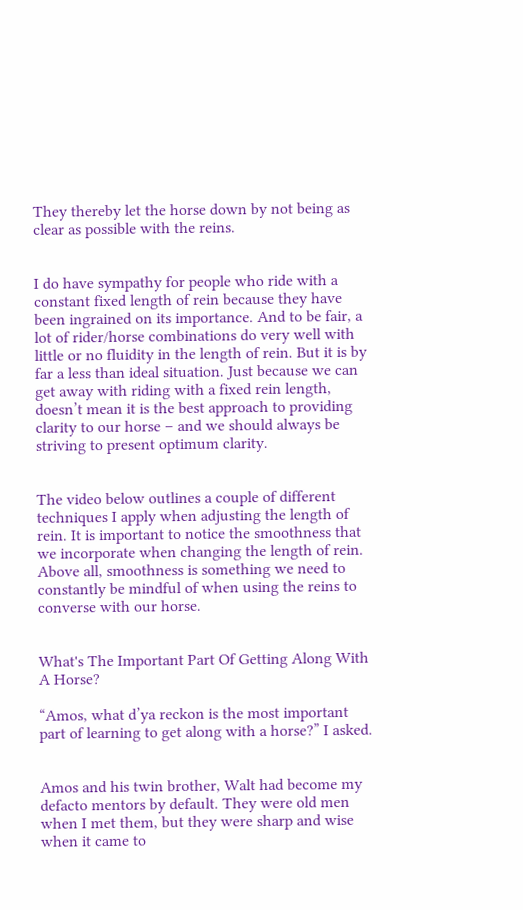They thereby let the horse down by not being as clear as possible with the reins.


I do have sympathy for people who ride with a constant fixed length of rein because they have been ingrained on its importance. And to be fair, a lot of rider/horse combinations do very well with little or no fluidity in the length of rein. But it is by far a less than ideal situation. Just because we can get away with riding with a fixed rein length, doesn’t mean it is the best approach to providing clarity to our horse – and we should always be striving to present optimum clarity.


The video below outlines a couple of different techniques I apply when adjusting the length of rein. It is important to notice the smoothness that we incorporate when changing the length of rein. Above all, smoothness is something we need to constantly be mindful of when using the reins to converse with our horse.


What's The Important Part Of Getting Along With A Horse?

“Amos, what d’ya reckon is the most important part of learning to get along with a horse?” I asked.


Amos and his twin brother, Walt had become my defacto mentors by default. They were old men when I met them, but they were sharp and wise when it came to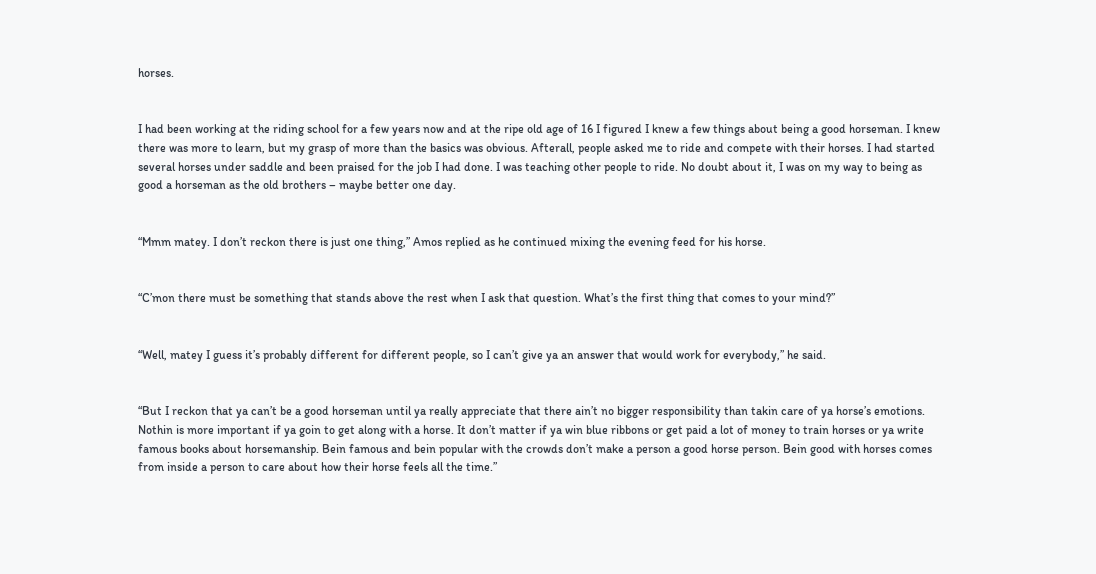horses.


I had been working at the riding school for a few years now and at the ripe old age of 16 I figured I knew a few things about being a good horseman. I knew there was more to learn, but my grasp of more than the basics was obvious. Afterall, people asked me to ride and compete with their horses. I had started several horses under saddle and been praised for the job I had done. I was teaching other people to ride. No doubt about it, I was on my way to being as good a horseman as the old brothers – maybe better one day.


“Mmm matey. I don’t reckon there is just one thing,” Amos replied as he continued mixing the evening feed for his horse.


“C’mon there must be something that stands above the rest when I ask that question. What’s the first thing that comes to your mind?”


“Well, matey I guess it’s probably different for different people, so I can’t give ya an answer that would work for everybody,” he said.


“But I reckon that ya can’t be a good horseman until ya really appreciate that there ain’t no bigger responsibility than takin care of ya horse’s emotions. Nothin is more important if ya goin to get along with a horse. It don’t matter if ya win blue ribbons or get paid a lot of money to train horses or ya write famous books about horsemanship. Bein famous and bein popular with the crowds don’t make a person a good horse person. Bein good with horses comes from inside a person to care about how their horse feels all the time.”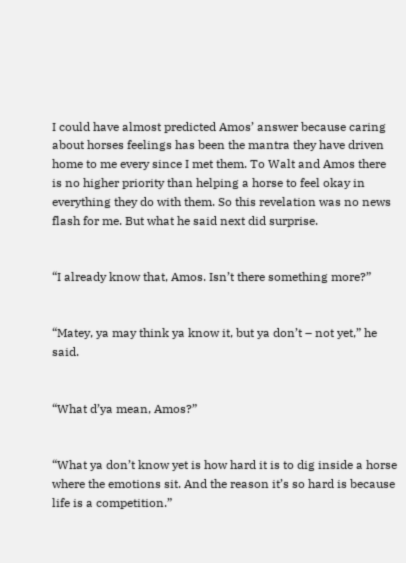I could have almost predicted Amos’ answer because caring about horses feelings has been the mantra they have driven home to me every since I met them. To Walt and Amos there is no higher priority than helping a horse to feel okay in everything they do with them. So this revelation was no news flash for me. But what he said next did surprise.


“I already know that, Amos. Isn’t there something more?”


“Matey, ya may think ya know it, but ya don’t – not yet,” he said.


“What d’ya mean, Amos?”


“What ya don’t know yet is how hard it is to dig inside a horse where the emotions sit. And the reason it’s so hard is because life is a competition.”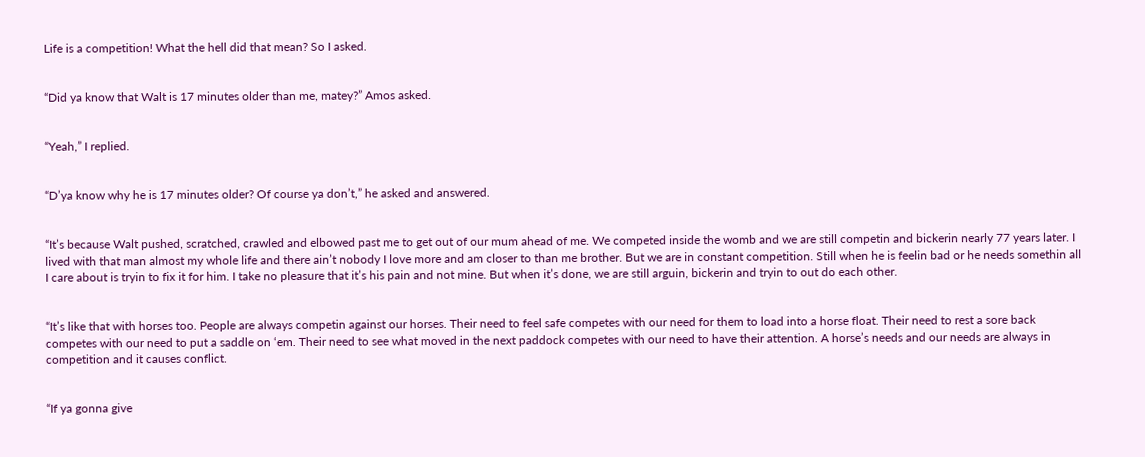Life is a competition! What the hell did that mean? So I asked.


“Did ya know that Walt is 17 minutes older than me, matey?” Amos asked.


“Yeah,” I replied.


“D’ya know why he is 17 minutes older? Of course ya don’t,” he asked and answered.


“It’s because Walt pushed, scratched, crawled and elbowed past me to get out of our mum ahead of me. We competed inside the womb and we are still competin and bickerin nearly 77 years later. I lived with that man almost my whole life and there ain’t nobody I love more and am closer to than me brother. But we are in constant competition. Still when he is feelin bad or he needs somethin all I care about is tryin to fix it for him. I take no pleasure that it’s his pain and not mine. But when it’s done, we are still arguin, bickerin and tryin to out do each other.


“It’s like that with horses too. People are always competin against our horses. Their need to feel safe competes with our need for them to load into a horse float. Their need to rest a sore back competes with our need to put a saddle on ‘em. Their need to see what moved in the next paddock competes with our need to have their attention. A horse’s needs and our needs are always in competition and it causes conflict.


“If ya gonna give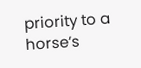priority to a horse’s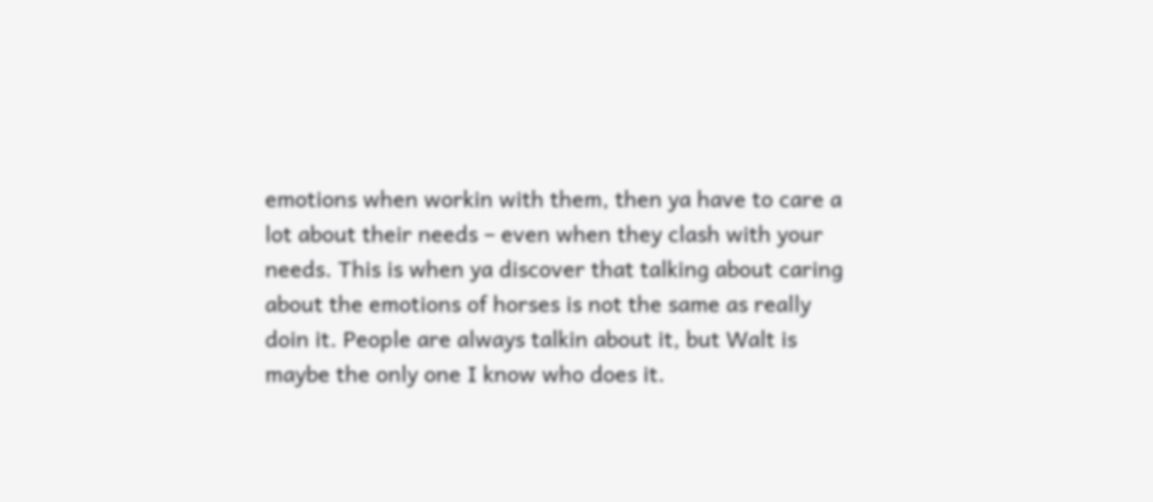emotions when workin with them, then ya have to care a lot about their needs – even when they clash with your needs. This is when ya discover that talking about caring about the emotions of horses is not the same as really doin it. People are always talkin about it, but Walt is maybe the only one I know who does it.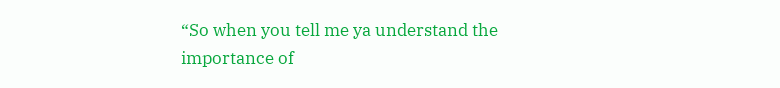“So when you tell me ya understand the importance of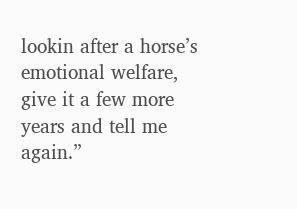lookin after a horse’s emotional welfare, give it a few more years and tell me again.”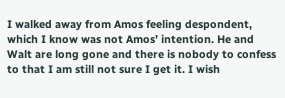I walked away from Amos feeling despondent, which I know was not Amos’ intention. He and Walt are long gone and there is nobody to confess to that I am still not sure I get it. I wish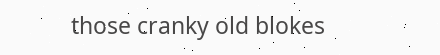those cranky old blokes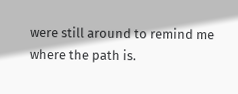were still around to remind me where the path is.